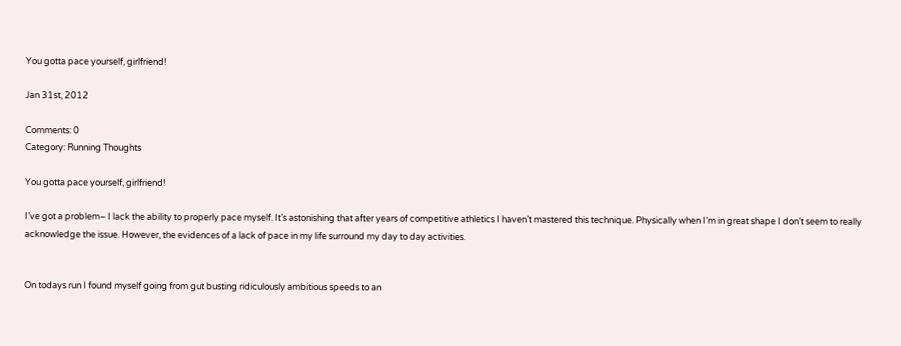You gotta pace yourself, girlfriend!

Jan 31st, 2012

Comments: 0
Category: Running Thoughts

You gotta pace yourself, girlfriend!

I’ve got a problem– I lack the ability to properly pace myself. It’s astonishing that after years of competitive athletics I haven’t mastered this technique. Physically when I’m in great shape I don’t seem to really acknowledge the issue. However, the evidences of a lack of pace in my life surround my day to day activities.


On todays run I found myself going from gut busting ridiculously ambitious speeds to an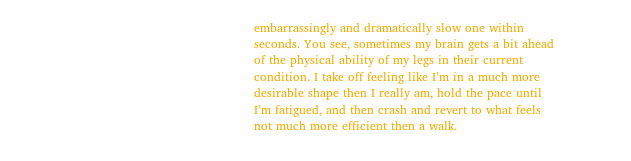embarrassingly and dramatically slow one within seconds. You see, sometimes my brain gets a bit ahead of the physical ability of my legs in their current condition. I take off feeling like I’m in a much more desirable shape then I really am, hold the pace until I’m fatigued, and then crash and revert to what feels not much more efficient then a walk.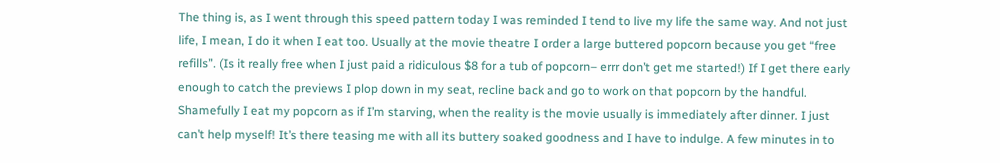The thing is, as I went through this speed pattern today I was reminded I tend to live my life the same way. And not just life, I mean, I do it when I eat too. Usually at the movie theatre I order a large buttered popcorn because you get “free refills”. (Is it really free when I just paid a ridiculous $8 for a tub of popcorn– errr don’t get me started!) If I get there early enough to catch the previews I plop down in my seat, recline back and go to work on that popcorn by the handful. Shamefully I eat my popcorn as if I’m starving, when the reality is the movie usually is immediately after dinner. I just can’t help myself! It’s there teasing me with all its buttery soaked goodness and I have to indulge. A few minutes in to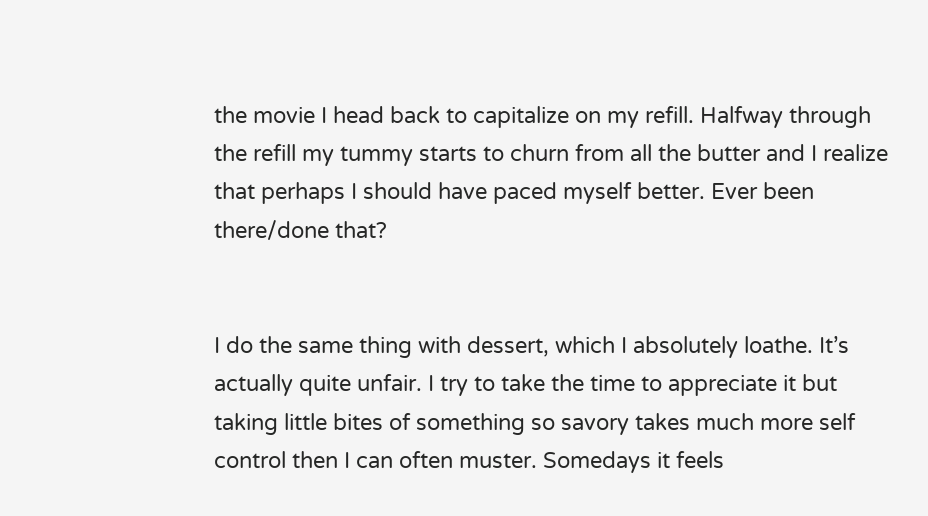the movie I head back to capitalize on my refill. Halfway through the refill my tummy starts to churn from all the butter and I realize that perhaps I should have paced myself better. Ever been there/done that?


I do the same thing with dessert, which I absolutely loathe. It’s actually quite unfair. I try to take the time to appreciate it but taking little bites of something so savory takes much more self control then I can often muster. Somedays it feels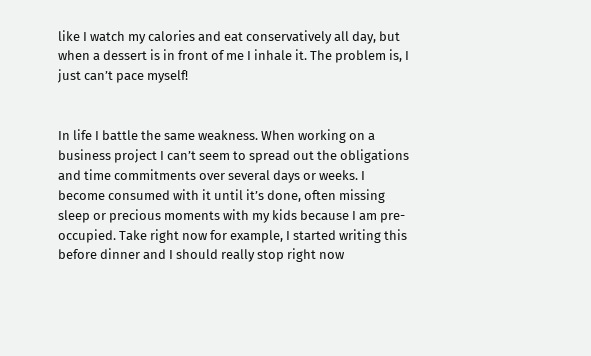like I watch my calories and eat conservatively all day, but when a dessert is in front of me I inhale it. The problem is, I just can’t pace myself!


In life I battle the same weakness. When working on a business project I can’t seem to spread out the obligations and time commitments over several days or weeks. I become consumed with it until it’s done, often missing sleep or precious moments with my kids because I am pre-occupied. Take right now for example, I started writing this before dinner and I should really stop right now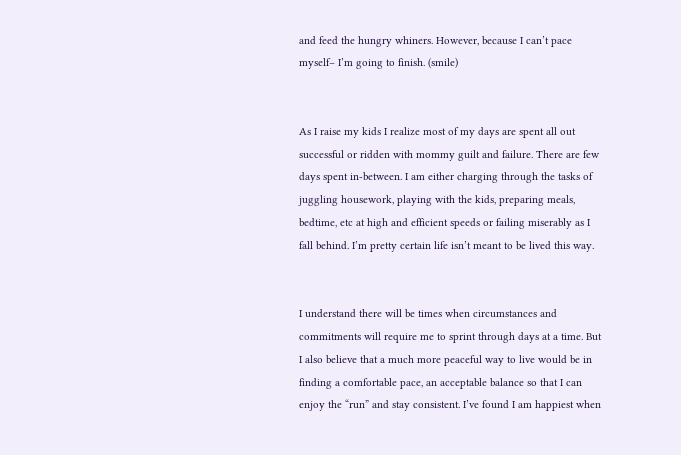and feed the hungry whiners. However, because I can’t pace myself– I’m going to finish. (smile)


As I raise my kids I realize most of my days are spent all out successful or ridden with mommy guilt and failure. There are few days spent in-between. I am either charging through the tasks of juggling housework, playing with the kids, preparing meals, bedtime, etc at high and efficient speeds or failing miserably as I fall behind. I’m pretty certain life isn’t meant to be lived this way.


I understand there will be times when circumstances and commitments will require me to sprint through days at a time. But I also believe that a much more peaceful way to live would be in finding a comfortable pace, an acceptable balance so that I can enjoy the “run” and stay consistent. I’ve found I am happiest when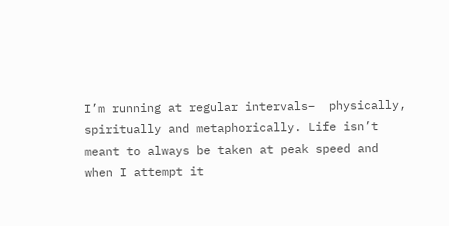I’m running at regular intervals–  physically, spiritually and metaphorically. Life isn’t meant to always be taken at peak speed and when I attempt it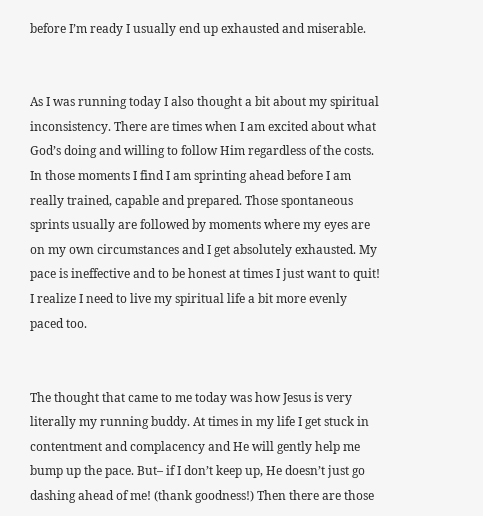before I’m ready I usually end up exhausted and miserable.


As I was running today I also thought a bit about my spiritual inconsistency. There are times when I am excited about what God’s doing and willing to follow Him regardless of the costs. In those moments I find I am sprinting ahead before I am really trained, capable and prepared. Those spontaneous sprints usually are followed by moments where my eyes are on my own circumstances and I get absolutely exhausted. My pace is ineffective and to be honest at times I just want to quit! I realize I need to live my spiritual life a bit more evenly paced too.


The thought that came to me today was how Jesus is very literally my running buddy. At times in my life I get stuck in contentment and complacency and He will gently help me bump up the pace. But– if I don’t keep up, He doesn’t just go dashing ahead of me! (thank goodness!) Then there are those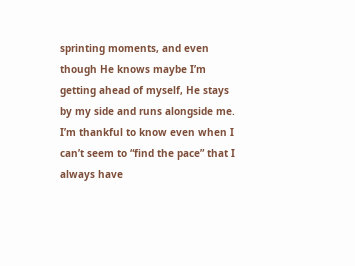sprinting moments, and even though He knows maybe I’m getting ahead of myself, He stays by my side and runs alongside me. I’m thankful to know even when I can’t seem to “find the pace” that I always have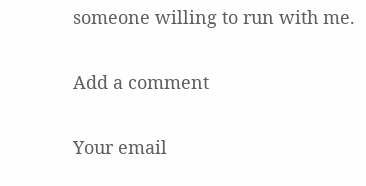someone willing to run with me.

Add a comment

Your email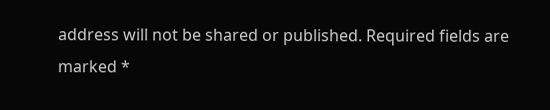address will not be shared or published. Required fields are marked *